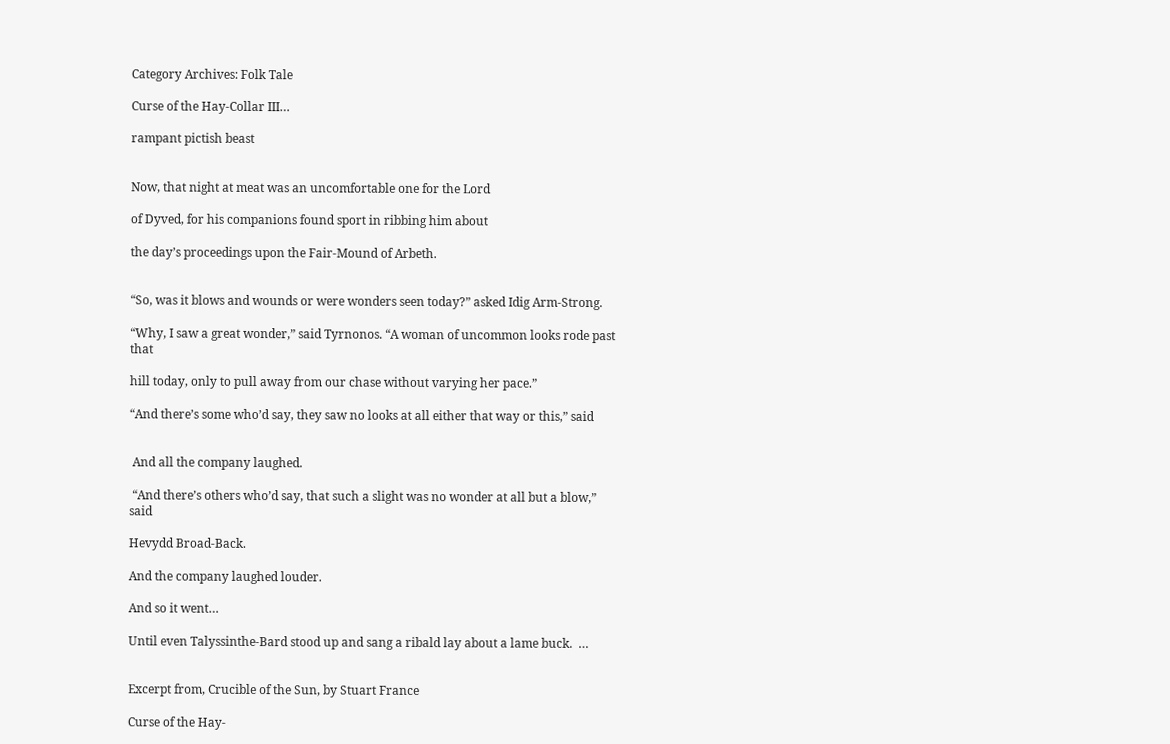Category Archives: Folk Tale

Curse of the Hay-Collar III…

rampant pictish beast


Now, that night at meat was an uncomfortable one for the Lord

of Dyved, for his companions found sport in ribbing him about

the day’s proceedings upon the Fair-Mound of Arbeth.


“So, was it blows and wounds or were wonders seen today?” asked Idig Arm-Strong.

“Why, I saw a great wonder,” said Tyrnonos. “A woman of uncommon looks rode past that

hill today, only to pull away from our chase without varying her pace.”

“And there’s some who’d say, they saw no looks at all either that way or this,” said


 And all the company laughed.

 “And there’s others who’d say, that such a slight was no wonder at all but a blow,” said

Hevydd Broad-Back.

And the company laughed louder.

And so it went…

Until even Talyssinthe-Bard stood up and sang a ribald lay about a lame buck.  …


Excerpt from, Crucible of the Sun, by Stuart France

Curse of the Hay-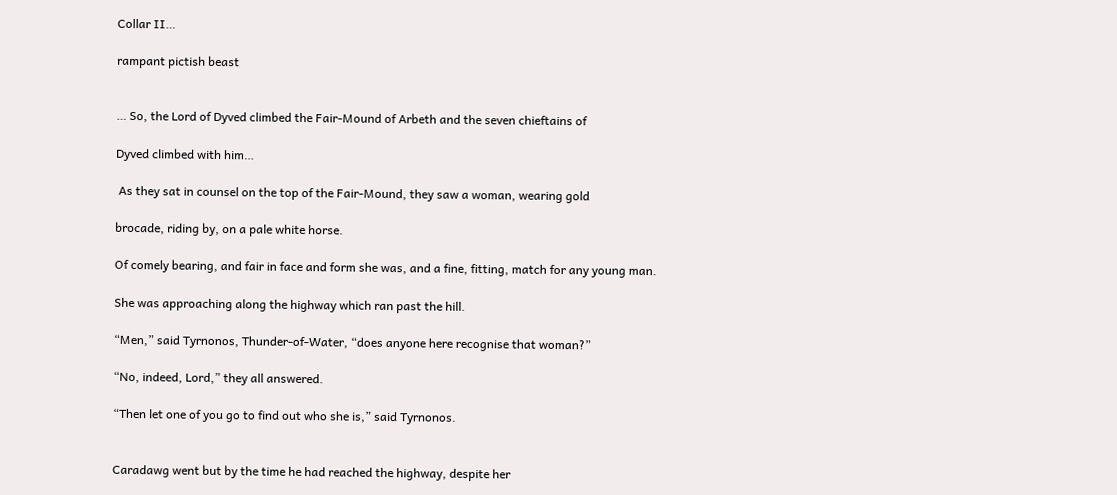Collar II…

rampant pictish beast


… So, the Lord of Dyved climbed the Fair-Mound of Arbeth and the seven chieftains of

Dyved climbed with him…

 As they sat in counsel on the top of the Fair-Mound, they saw a woman, wearing gold

brocade, riding by, on a pale white horse.

Of comely bearing, and fair in face and form she was, and a fine, fitting, match for any young man.

She was approaching along the highway which ran past the hill.

“Men,” said Tyrnonos, Thunder-of-Water, “does anyone here recognise that woman?”

“No, indeed, Lord,” they all answered.

“Then let one of you go to find out who she is,” said Tyrnonos.


Caradawg went but by the time he had reached the highway, despite her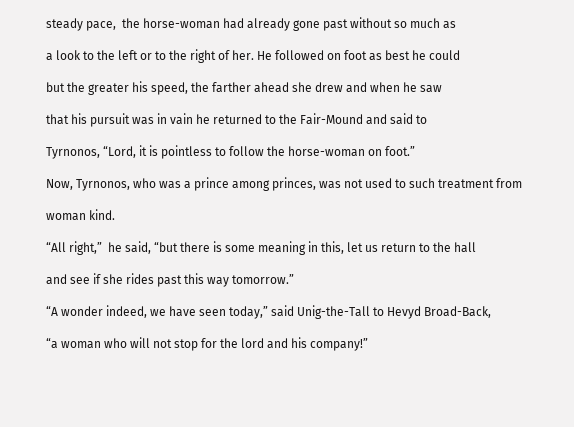steady pace,  the horse-woman had already gone past without so much as

a look to the left or to the right of her. He followed on foot as best he could

but the greater his speed, the farther ahead she drew and when he saw

that his pursuit was in vain he returned to the Fair-Mound and said to

Tyrnonos, “Lord, it is pointless to follow the horse-woman on foot.”

Now, Tyrnonos, who was a prince among princes, was not used to such treatment from

woman kind.

“All right,”  he said, “but there is some meaning in this, let us return to the hall

and see if she rides past this way tomorrow.”

“A wonder indeed, we have seen today,” said Unig-the-Tall to Hevyd Broad-Back,

“a woman who will not stop for the lord and his company!”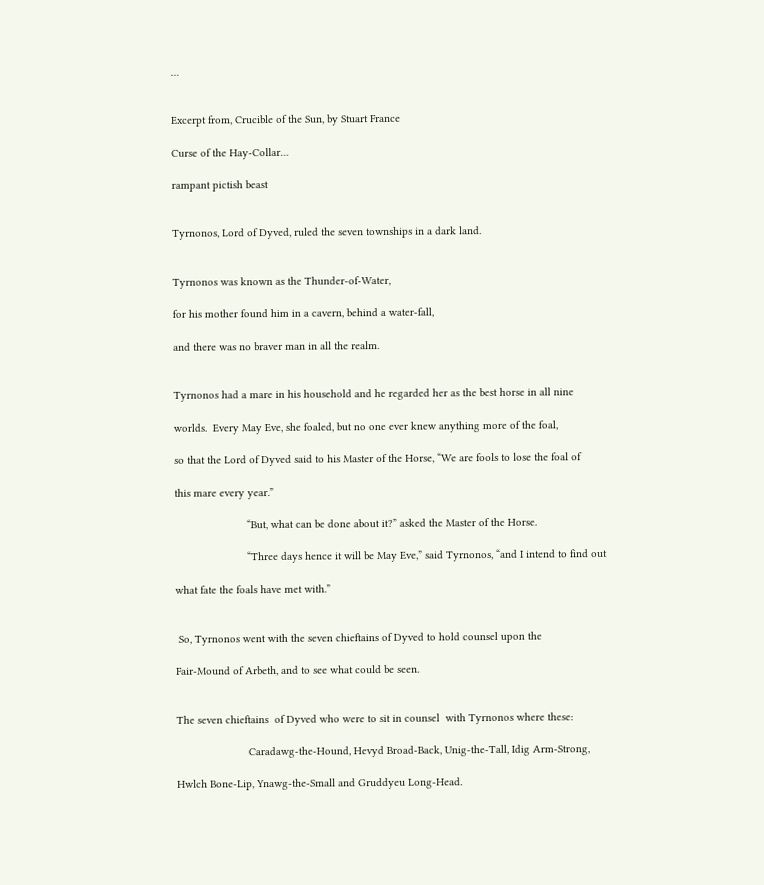…


Excerpt from, Crucible of the Sun, by Stuart France

Curse of the Hay-Collar…

rampant pictish beast


Tyrnonos, Lord of Dyved, ruled the seven townships in a dark land.


Tyrnonos was known as the Thunder-of-Water,

for his mother found him in a cavern, behind a water-fall,

and there was no braver man in all the realm.


Tyrnonos had a mare in his household and he regarded her as the best horse in all nine

worlds.  Every May Eve, she foaled, but no one ever knew anything more of the foal,

so that the Lord of Dyved said to his Master of the Horse, “We are fools to lose the foal of

this mare every year.”

                        “But, what can be done about it?” asked the Master of the Horse.

                        “Three days hence it will be May Eve,” said Tyrnonos, “and I intend to find out

what fate the foals have met with.”


 So, Tyrnonos went with the seven chieftains of Dyved to hold counsel upon the

Fair-Mound of Arbeth, and to see what could be seen.


The seven chieftains  of Dyved who were to sit in counsel  with Tyrnonos where these:

                        Caradawg-the-Hound, Hevyd Broad-Back, Unig-the-Tall, Idig Arm-Strong,

Hwlch Bone-Lip, Ynawg-the-Small and Gruddyeu Long-Head.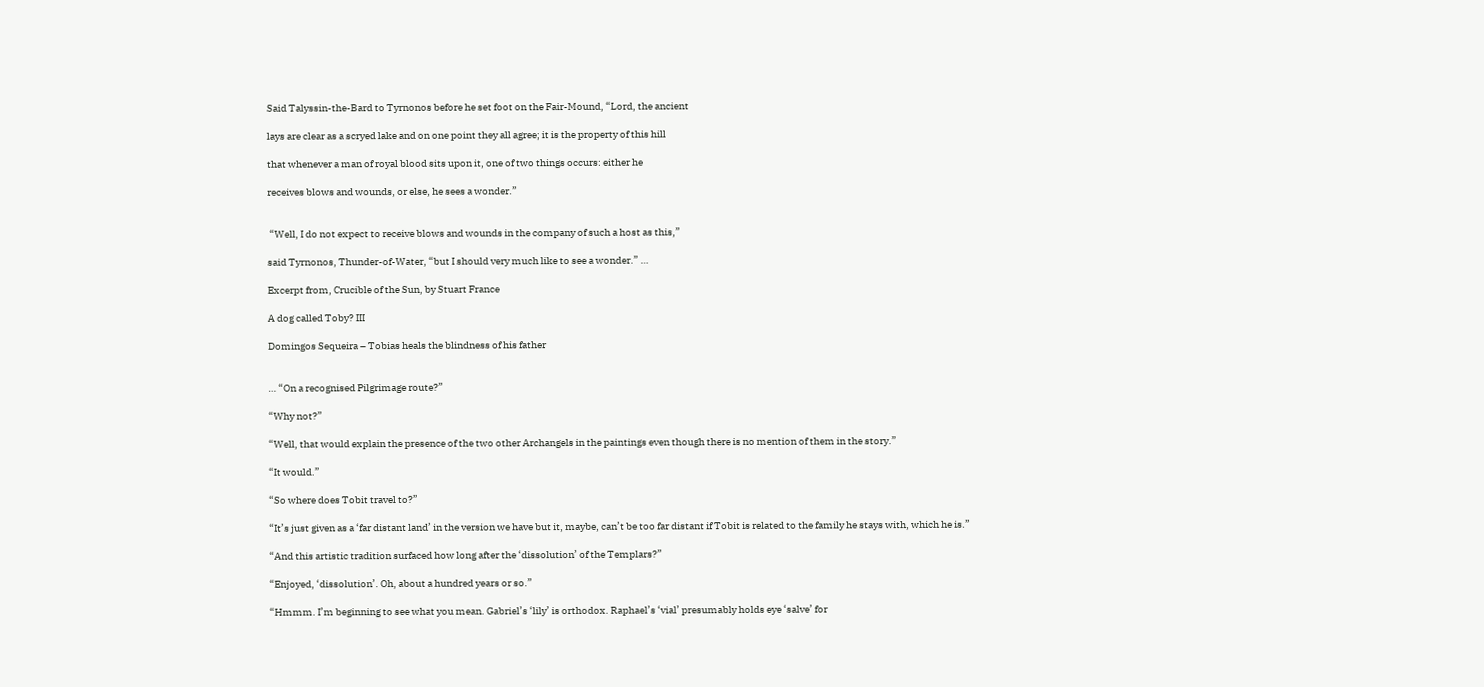Said Talyssin-the-Bard to Tyrnonos before he set foot on the Fair-Mound, “Lord, the ancient

lays are clear as a scryed lake and on one point they all agree; it is the property of this hill

that whenever a man of royal blood sits upon it, one of two things occurs: either he

receives blows and wounds, or else, he sees a wonder.”


 “Well, I do not expect to receive blows and wounds in the company of such a host as this,”

said Tyrnonos, Thunder-of-Water, “but I should very much like to see a wonder.” …

Excerpt from, Crucible of the Sun, by Stuart France

A dog called Toby? III

Domingos Sequeira – Tobias heals the blindness of his father


… “On a recognised Pilgrimage route?”

“Why not?”

“Well, that would explain the presence of the two other Archangels in the paintings even though there is no mention of them in the story.”

“It would.”

“So where does Tobit travel to?”

“It’s just given as a ‘far distant land’ in the version we have but it, maybe, can’t be too far distant if Tobit is related to the family he stays with, which he is.”

“And this artistic tradition surfaced how long after the ‘dissolution’ of the Templars?”

“Enjoyed, ‘dissolution’. Oh, about a hundred years or so.”

“Hmmm. I’m beginning to see what you mean. Gabriel’s ‘lily’ is orthodox. Raphael’s ‘vial’ presumably holds eye ‘salve’ for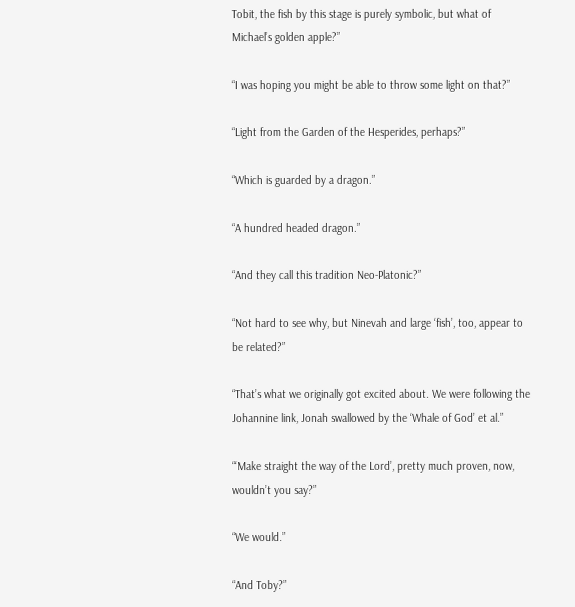Tobit, the fish by this stage is purely symbolic, but what of Michael’s golden apple?”

“I was hoping you might be able to throw some light on that?”

“Light from the Garden of the Hesperides, perhaps?”

“Which is guarded by a dragon.”

“A hundred headed dragon.”

“And they call this tradition Neo-Platonic?”

“Not hard to see why, but Ninevah and large ‘fish’, too, appear to be related?”

“That’s what we originally got excited about. We were following the Johannine link, Jonah swallowed by the ‘Whale of God’ et al.”

“‘Make straight the way of the Lord’, pretty much proven, now, wouldn’t you say?”

“We would.”

“And Toby?”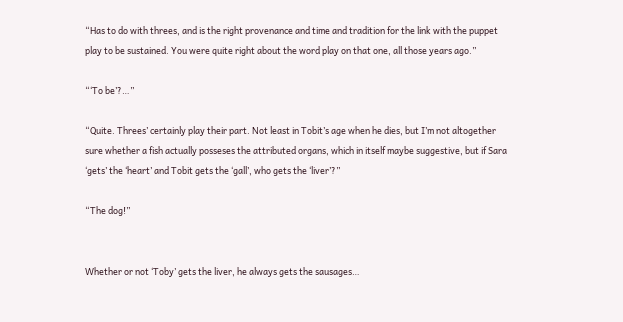“Has to do with threes, and is the right provenance and time and tradition for the link with the puppet play to be sustained. You were quite right about the word play on that one, all those years ago.”

“‘To be’?…”

“Quite. Threes’ certainly play their part. Not least in Tobit’s age when he dies, but I’m not altogether sure whether a fish actually posseses the attributed organs, which in itself maybe suggestive, but if Sara ‘gets’ the ‘heart’ and Tobit gets the ‘gall’, who gets the ‘liver’?”

“The dog!”


Whether or not ‘Toby’ gets the liver, he always gets the sausages…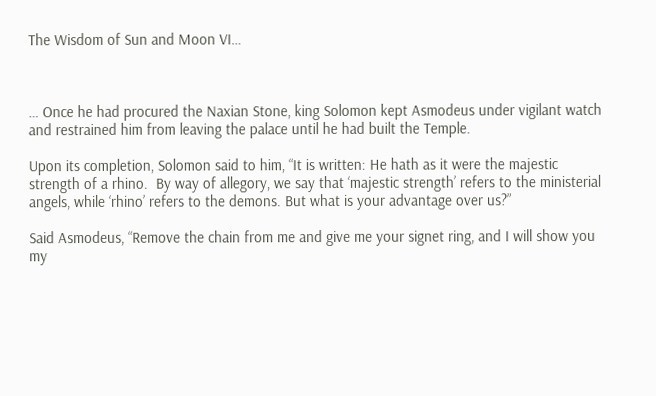The Wisdom of Sun and Moon VI…



… Once he had procured the Naxian Stone, king Solomon kept Asmodeus under vigilant watch and restrained him from leaving the palace until he had built the Temple.

Upon its completion, Solomon said to him, “It is written: He hath as it were the majestic strength of a rhino.  By way of allegory, we say that ‘majestic strength’ refers to the ministerial angels, while ‘rhino’ refers to the demons. But what is your advantage over us?”

Said Asmodeus, “Remove the chain from me and give me your signet ring, and I will show you my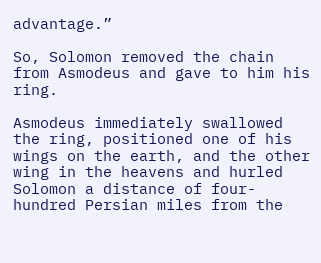advantage.”

So, Solomon removed the chain from Asmodeus and gave to him his ring.

Asmodeus immediately swallowed the ring, positioned one of his wings on the earth, and the other wing in the heavens and hurled Solomon a distance of four-hundred Persian miles from the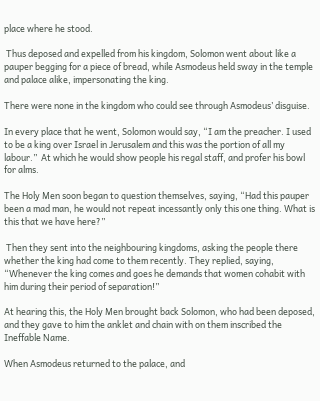place where he stood.

 Thus deposed and expelled from his kingdom, Solomon went about like a pauper begging for a piece of bread, while Asmodeus held sway in the temple and palace alike, impersonating the king.

There were none in the kingdom who could see through Asmodeus’ disguise.

In every place that he went, Solomon would say, “I am the preacher. I used to be a king over Israel in Jerusalem and this was the portion of all my labour.”  At which he would show people his regal staff, and profer his bowl for alms.

The Holy Men soon began to question themselves, saying, “Had this pauper been a mad man, he would not repeat incessantly only this one thing. What is this that we have here?”

 Then they sent into the neighbouring kingdoms, asking the people there whether the king had come to them recently. They replied, saying, “Whenever the king comes and goes he demands that women cohabit with him during their period of separation!”

At hearing this, the Holy Men brought back Solomon, who had been deposed, and they gave to him the anklet and chain with on them inscribed the Ineffable Name.

When Asmodeus returned to the palace, and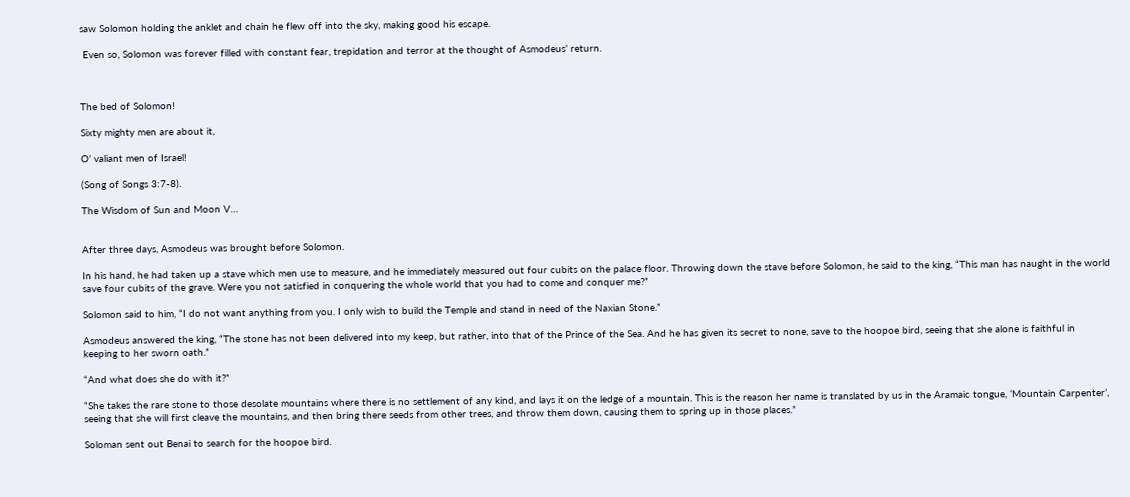saw Solomon holding the anklet and chain he flew off into the sky, making good his escape.

 Even so, Solomon was forever filled with constant fear, trepidation and terror at the thought of Asmodeus’ return.



The bed of Solomon!

Sixty mighty men are about it,

O’ valiant men of Israel!

(Song of Songs 3:7-8).

The Wisdom of Sun and Moon V…


After three days, Asmodeus was brought before Solomon.

In his hand, he had taken up a stave which men use to measure, and he immediately measured out four cubits on the palace floor. Throwing down the stave before Solomon, he said to the king, “This man has naught in the world save four cubits of the grave. Were you not satisfied in conquering the whole world that you had to come and conquer me?”

Solomon said to him, “I do not want anything from you. I only wish to build the Temple and stand in need of the Naxian Stone.”

Asmodeus answered the king, “The stone has not been delivered into my keep, but rather, into that of the Prince of the Sea. And he has given its secret to none, save to the hoopoe bird, seeing that she alone is faithful in keeping to her sworn oath.”

“And what does she do with it?”

“She takes the rare stone to those desolate mountains where there is no settlement of any kind, and lays it on the ledge of a mountain. This is the reason her name is translated by us in the Aramaic tongue, ‘Mountain Carpenter’, seeing that she will first cleave the mountains, and then bring there seeds from other trees, and throw them down, causing them to spring up in those places.”

Soloman sent out Benai to search for the hoopoe bird.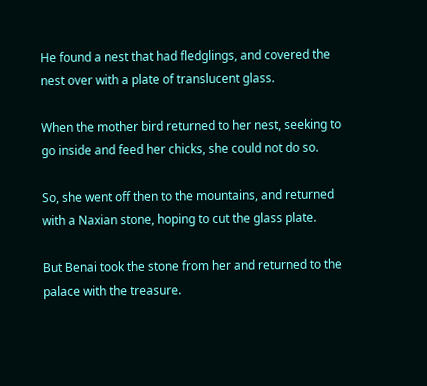He found a nest that had fledglings, and covered the nest over with a plate of translucent glass.

When the mother bird returned to her nest, seeking to go inside and feed her chicks, she could not do so.

So, she went off then to the mountains, and returned with a Naxian stone, hoping to cut the glass plate.

But Benai took the stone from her and returned to the palace with the treasure.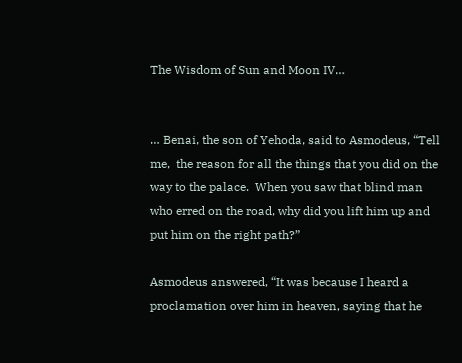The Wisdom of Sun and Moon IV…


… Benai, the son of Yehoda, said to Asmodeus, “Tell me,  the reason for all the things that you did on the way to the palace.  When you saw that blind man who erred on the road, why did you lift him up and put him on the right path?”

Asmodeus answered, “It was because I heard a proclamation over him in heaven, saying that he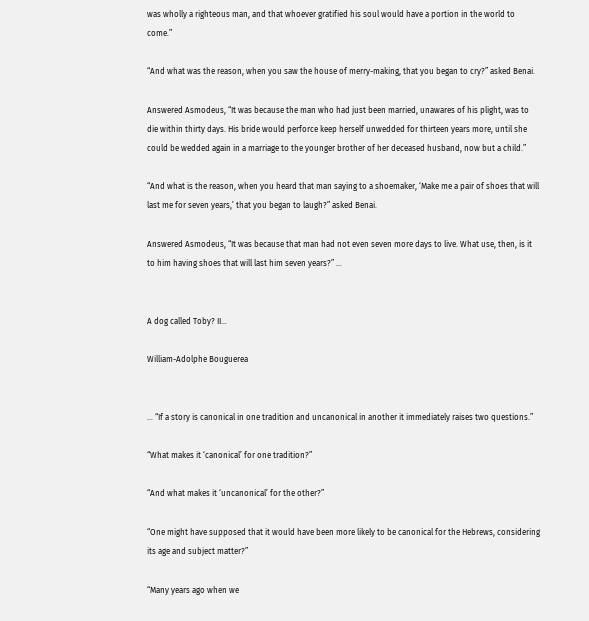was wholly a righteous man, and that whoever gratified his soul would have a portion in the world to come.”

“And what was the reason, when you saw the house of merry-making, that you began to cry?” asked Benai.

Answered Asmodeus, “It was because the man who had just been married, unawares of his plight, was to die within thirty days. His bride would perforce keep herself unwedded for thirteen years more, until she could be wedded again in a marriage to the younger brother of her deceased husband, now but a child.”

“And what is the reason, when you heard that man saying to a shoemaker, ‘Make me a pair of shoes that will last me for seven years,’ that you began to laugh?” asked Benai.

Answered Asmodeus, “It was because that man had not even seven more days to live. What use, then, is it to him having shoes that will last him seven years?” …


A dog called Toby? II…

William-Adolphe Bouguerea


… “If a story is canonical in one tradition and uncanonical in another it immediately raises two questions.”

“What makes it ‘canonical’ for one tradition?”

“And what makes it ‘uncanonical’ for the other?”

“One might have supposed that it would have been more likely to be canonical for the Hebrews, considering its age and subject matter?”

“Many years ago when we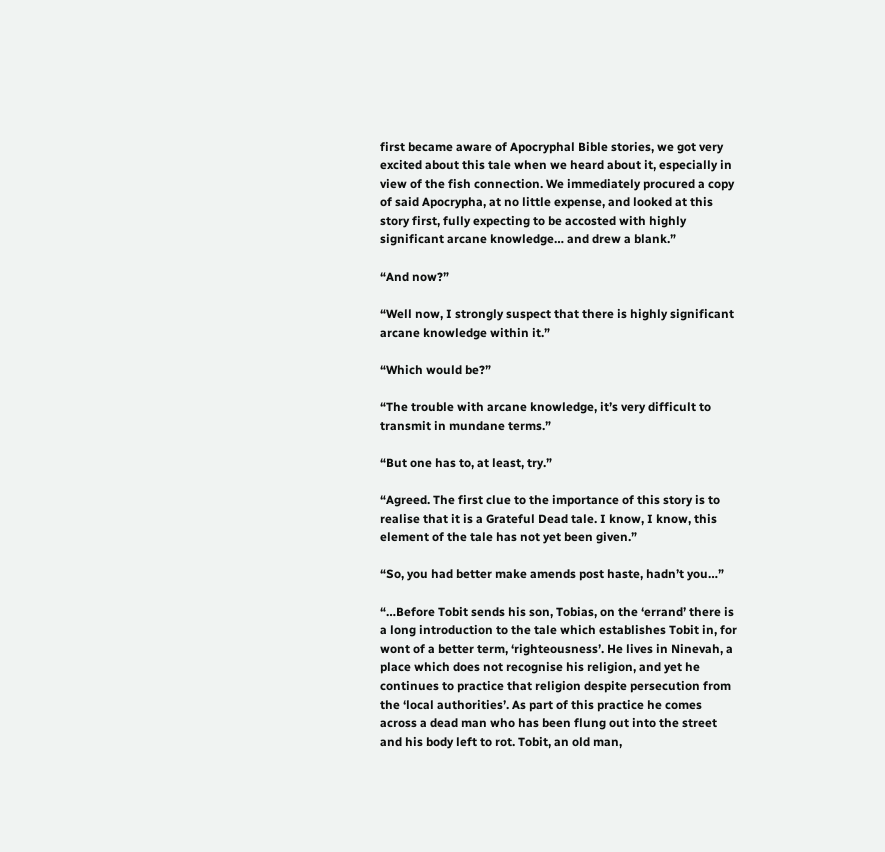first became aware of Apocryphal Bible stories, we got very excited about this tale when we heard about it, especially in view of the fish connection. We immediately procured a copy of said Apocrypha, at no little expense, and looked at this story first, fully expecting to be accosted with highly significant arcane knowledge… and drew a blank.”

“And now?”

“Well now, I strongly suspect that there is highly significant arcane knowledge within it.”

“Which would be?”

“The trouble with arcane knowledge, it’s very difficult to transmit in mundane terms.”

“But one has to, at least, try.”

“Agreed. The first clue to the importance of this story is to realise that it is a Grateful Dead tale. I know, I know, this element of the tale has not yet been given.”

“So, you had better make amends post haste, hadn’t you…”

“…Before Tobit sends his son, Tobias, on the ‘errand’ there is a long introduction to the tale which establishes Tobit in, for wont of a better term, ‘righteousness’. He lives in Ninevah, a place which does not recognise his religion, and yet he continues to practice that religion despite persecution from the ‘local authorities’. As part of this practice he comes across a dead man who has been flung out into the street and his body left to rot. Tobit, an old man,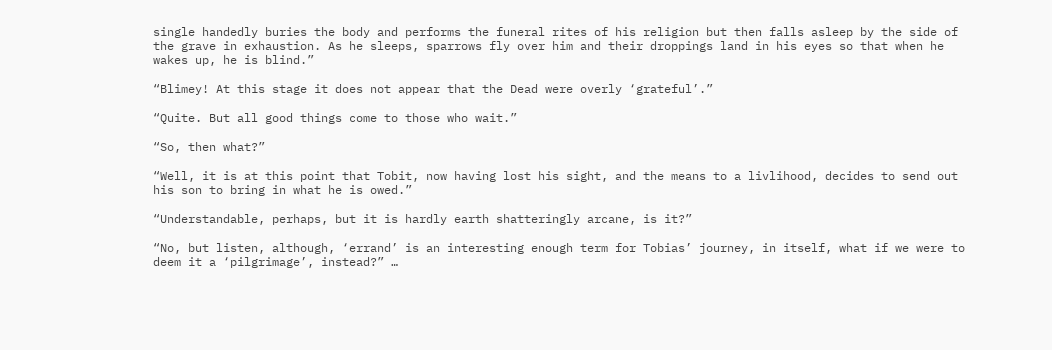single handedly buries the body and performs the funeral rites of his religion but then falls asleep by the side of the grave in exhaustion. As he sleeps, sparrows fly over him and their droppings land in his eyes so that when he wakes up, he is blind.”

“Blimey! At this stage it does not appear that the Dead were overly ‘grateful’.”

“Quite. But all good things come to those who wait.”

“So, then what?”

“Well, it is at this point that Tobit, now having lost his sight, and the means to a livlihood, decides to send out his son to bring in what he is owed.”

“Understandable, perhaps, but it is hardly earth shatteringly arcane, is it?”

“No, but listen, although, ‘errand’ is an interesting enough term for Tobias’ journey, in itself, what if we were to deem it a ‘pilgrimage’, instead?” …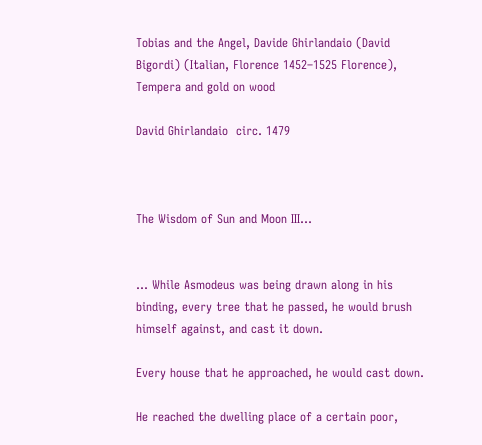Tobias and the Angel, Davide Ghirlandaio (David Bigordi) (Italian, Florence 1452–1525 Florence), Tempera and gold on wood

David Ghirlandaio  circ. 1479



The Wisdom of Sun and Moon III…


… While Asmodeus was being drawn along in his binding, every tree that he passed, he would brush himself against, and cast it down.

Every house that he approached, he would cast down.

He reached the dwelling place of a certain poor,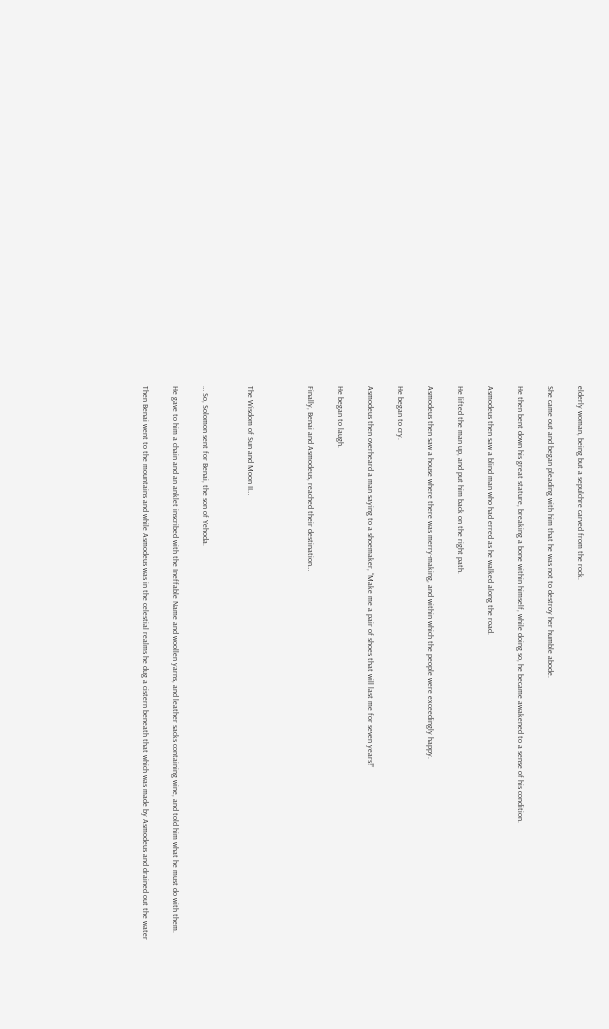elderly woman, being but a sepulchre carved from the rock.

She came out and began pleading with him that he was not to destroy her humble abode.

He then bent down his great stature, breaking a bone within himself, while doing so, he became awakened to a sense of his condition.

Asmodeus then saw a blind man who had erred as he walked along the road.

He lifted the man up, and put him back on the right path.

Asmodeus then saw a house where there was merry-making, and within which the people were exceedingly happy.

He began to cry.

Asmodeus then overheard a man saying to a shoemaker, “Make me a pair of shoes that will last me for seven years!”

He began to laugh.

Finally, Benai and Asmodeus, reached their destination…



The Wisdom of Sun and Moon II…


… So, Solomon sent for Benai, the son of Yehoda.

He gave to him a chain and an anklet inscribed with the Ineffable Name and woollen yarns, and leather sacks containing wine, and told him what he must do with them.

Then Benai went to the mountains and while Asmodeus was in the celestial realms he dug a cistern beneath that which was made by Asmodeus and drained out the water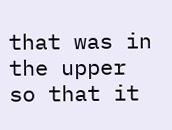that was in the upper so that it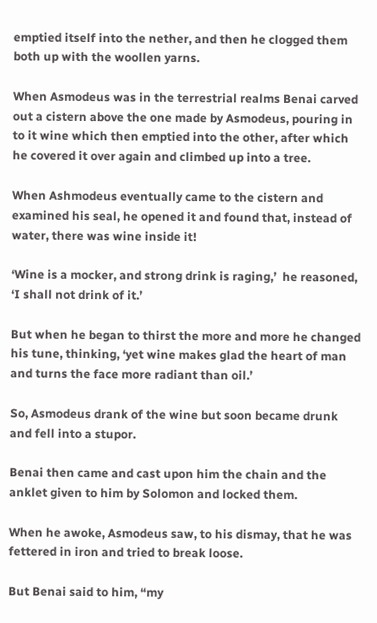emptied itself into the nether, and then he clogged them both up with the woollen yarns.

When Asmodeus was in the terrestrial realms Benai carved out a cistern above the one made by Asmodeus, pouring in to it wine which then emptied into the other, after which he covered it over again and climbed up into a tree.

When Ashmodeus eventually came to the cistern and examined his seal, he opened it and found that, instead of water, there was wine inside it!

‘Wine is a mocker, and strong drink is raging,’  he reasoned, ‘I shall not drink of it.’

But when he began to thirst the more and more he changed his tune, thinking, ‘yet wine makes glad the heart of man and turns the face more radiant than oil.’

So, Asmodeus drank of the wine but soon became drunk and fell into a stupor.

Benai then came and cast upon him the chain and the anklet given to him by Solomon and locked them.

When he awoke, Asmodeus saw, to his dismay, that he was fettered in iron and tried to break loose.

But Benai said to him, “my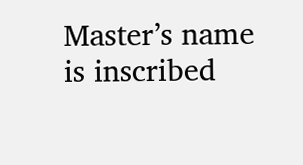Master’s name is inscribed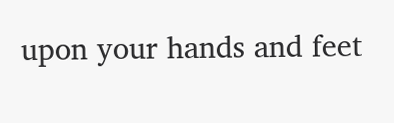upon your hands and feet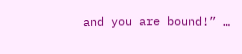and you are bound!” …